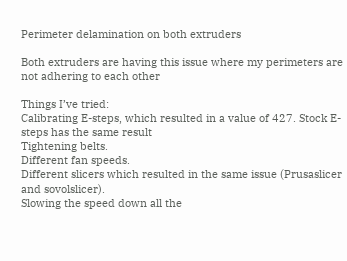Perimeter delamination on both extruders

Both extruders are having this issue where my perimeters are not adhering to each other

Things I’ve tried:
Calibrating E-steps, which resulted in a value of 427. Stock E-steps has the same result
Tightening belts.
Different fan speeds.
Different slicers which resulted in the same issue (Prusaslicer and sovolslicer).
Slowing the speed down all the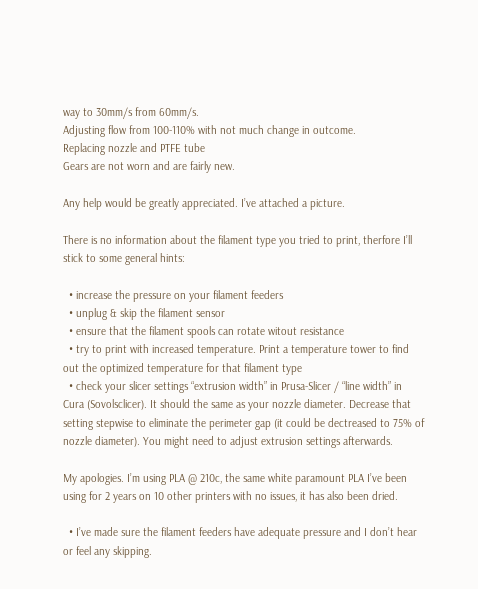way to 30mm/s from 60mm/s.
Adjusting flow from 100-110% with not much change in outcome.
Replacing nozzle and PTFE tube
Gears are not worn and are fairly new.

Any help would be greatly appreciated. I’ve attached a picture.

There is no information about the filament type you tried to print, therfore I’ll stick to some general hints:

  • increase the pressure on your filament feeders
  • unplug & skip the filament sensor
  • ensure that the filament spools can rotate witout resistance
  • try to print with increased temperature. Print a temperature tower to find out the optimized temperature for that filament type
  • check your slicer settings “extrusion width” in Prusa-Slicer / “line width” in Cura (Sovolsclicer). It should the same as your nozzle diameter. Decrease that setting stepwise to eliminate the perimeter gap (it could be dectreased to 75% of nozzle diameter). You might need to adjust extrusion settings afterwards.

My apologies. I’m using PLA @ 210c, the same white paramount PLA I’ve been using for 2 years on 10 other printers with no issues, it has also been dried.

  • I’ve made sure the filament feeders have adequate pressure and I don’t hear or feel any skipping.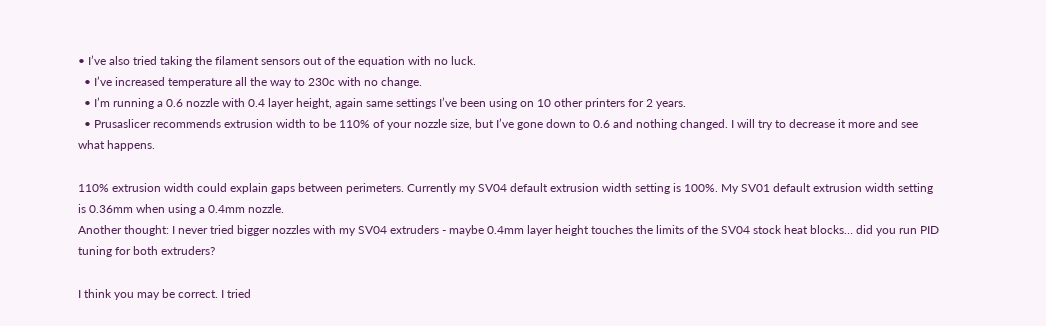• I’ve also tried taking the filament sensors out of the equation with no luck.
  • I’ve increased temperature all the way to 230c with no change.
  • I’m running a 0.6 nozzle with 0.4 layer height, again same settings I’ve been using on 10 other printers for 2 years.
  • Prusaslicer recommends extrusion width to be 110% of your nozzle size, but I’ve gone down to 0.6 and nothing changed. I will try to decrease it more and see what happens.

110% extrusion width could explain gaps between perimeters. Currently my SV04 default extrusion width setting is 100%. My SV01 default extrusion width setting is 0.36mm when using a 0.4mm nozzle.
Another thought: I never tried bigger nozzles with my SV04 extruders - maybe 0.4mm layer height touches the limits of the SV04 stock heat blocks… did you run PID tuning for both extruders?

I think you may be correct. I tried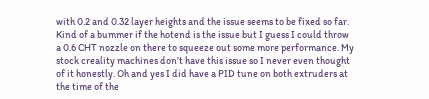with 0.2 and 0.32 layer heights and the issue seems to be fixed so far. Kind of a bummer if the hotend is the issue but I guess I could throw a 0.6 CHT nozzle on there to squeeze out some more performance. My stock creality machines don’t have this issue so I never even thought of it honestly. Oh and yes I did have a PID tune on both extruders at the time of the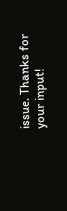issue. Thanks for your input!